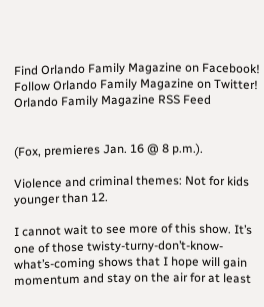Find Orlando Family Magazine on Facebook! Follow Orlando Family Magazine on Twitter! Orlando Family Magazine RSS Feed


(Fox, premieres Jan. 16 @ 8 p.m.).

Violence and criminal themes: Not for kids younger than 12.

I cannot wait to see more of this show. It’s one of those twisty-turny-don’t-know-what’s-coming shows that I hope will gain momentum and stay on the air for at least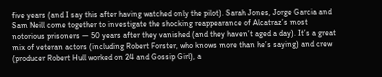five years (and I say this after having watched only the pilot). Sarah Jones, Jorge Garcia and Sam Neill come together to investigate the shocking reappearance of Alcatraz’s most notorious prisoners — 50 years after they vanished (and they haven’t aged a day). It’s a great mix of veteran actors (including Robert Forster, who knows more than he’s saying) and crew (producer Robert Hull worked on 24 and Gossip Girl), a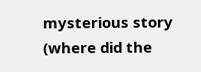mysterious story (where did the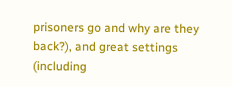prisoners go and why are they back?), and great settings (including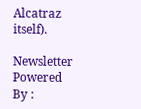Alcatraz itself).

Newsletter Powered By :